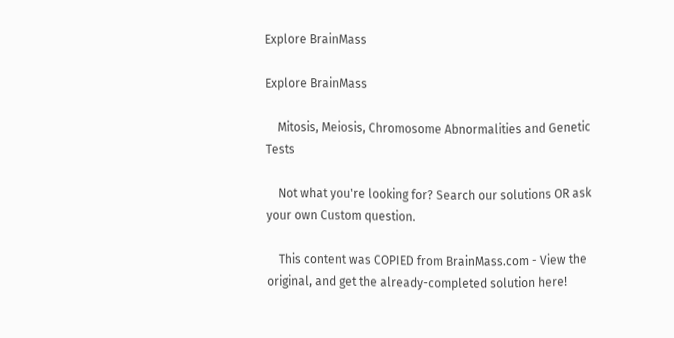Explore BrainMass

Explore BrainMass

    Mitosis, Meiosis, Chromosome Abnormalities and Genetic Tests

    Not what you're looking for? Search our solutions OR ask your own Custom question.

    This content was COPIED from BrainMass.com - View the original, and get the already-completed solution here!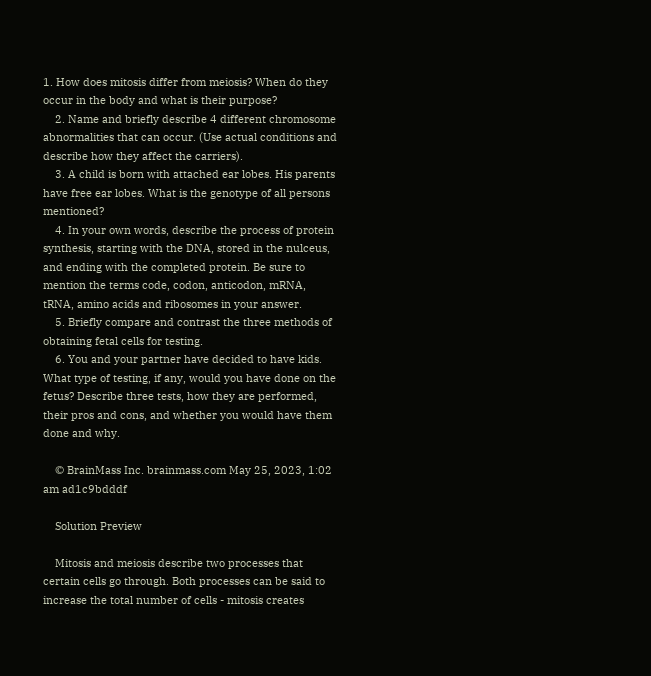1. How does mitosis differ from meiosis? When do they occur in the body and what is their purpose?
    2. Name and briefly describe 4 different chromosome abnormalities that can occur. (Use actual conditions and describe how they affect the carriers).
    3. A child is born with attached ear lobes. His parents have free ear lobes. What is the genotype of all persons mentioned?
    4. In your own words, describe the process of protein synthesis, starting with the DNA, stored in the nulceus, and ending with the completed protein. Be sure to mention the terms code, codon, anticodon, mRNA, tRNA, amino acids and ribosomes in your answer.
    5. Briefly compare and contrast the three methods of obtaining fetal cells for testing.
    6. You and your partner have decided to have kids. What type of testing, if any, would you have done on the fetus? Describe three tests, how they are performed, their pros and cons, and whether you would have them done and why.

    © BrainMass Inc. brainmass.com May 25, 2023, 1:02 am ad1c9bdddf

    Solution Preview

    Mitosis and meiosis describe two processes that certain cells go through. Both processes can be said to increase the total number of cells - mitosis creates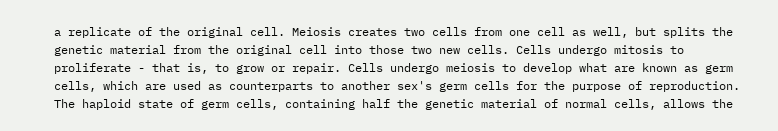a replicate of the original cell. Meiosis creates two cells from one cell as well, but splits the genetic material from the original cell into those two new cells. Cells undergo mitosis to proliferate - that is, to grow or repair. Cells undergo meiosis to develop what are known as germ cells, which are used as counterparts to another sex's germ cells for the purpose of reproduction. The haploid state of germ cells, containing half the genetic material of normal cells, allows the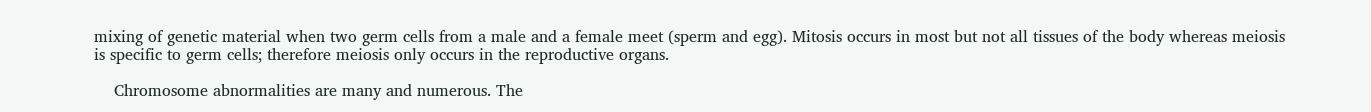mixing of genetic material when two germ cells from a male and a female meet (sperm and egg). Mitosis occurs in most but not all tissues of the body whereas meiosis is specific to germ cells; therefore meiosis only occurs in the reproductive organs.

    Chromosome abnormalities are many and numerous. The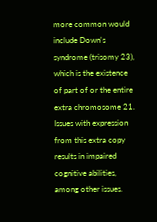more common would include Down's syndrome (trisomy 23), which is the existence of part of or the entire extra chromosome 21. Issues with expression from this extra copy results in impaired cognitive abilities, among other issues.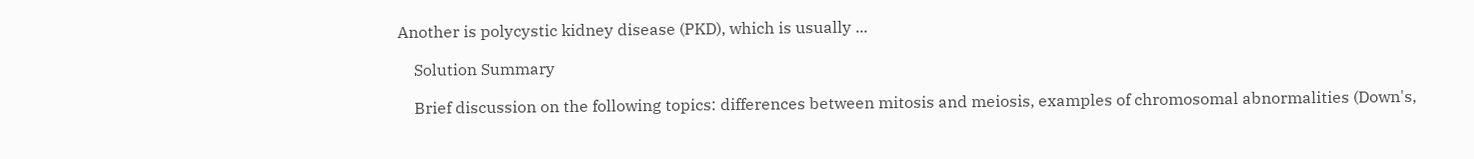Another is polycystic kidney disease (PKD), which is usually ...

    Solution Summary

    Brief discussion on the following topics: differences between mitosis and meiosis, examples of chromosomal abnormalities (Down's,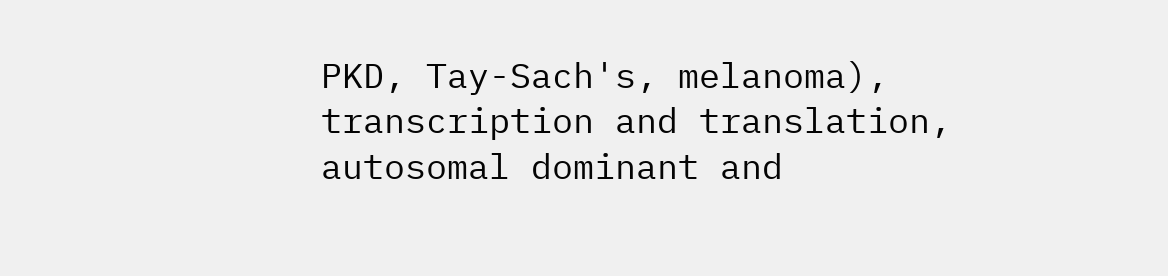PKD, Tay-Sach's, melanoma), transcription and translation, autosomal dominant and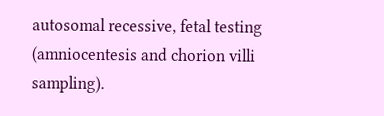autosomal recessive, fetal testing (amniocentesis and chorion villi sampling).